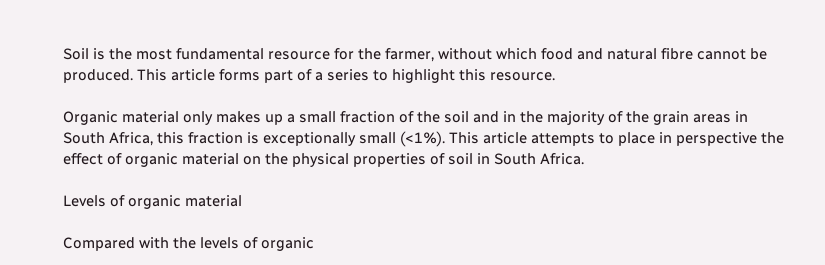Soil is the most fundamental resource for the farmer, without which food and natural fibre cannot be produced. This article forms part of a series to highlight this resource.

Organic material only makes up a small fraction of the soil and in the majority of the grain areas in South Africa, this fraction is exceptionally small (<1%). This article attempts to place in perspective the effect of organic material on the physical properties of soil in South Africa.

Levels of organic material

Compared with the levels of organic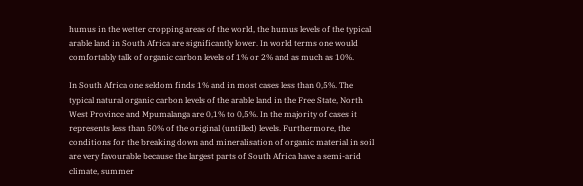humus in the wetter cropping areas of the world, the humus levels of the typical arable land in South Africa are significantly lower. In world terms one would comfortably talk of organic carbon levels of 1% or 2% and as much as 10%.

In South Africa one seldom finds 1% and in most cases less than 0,5%. The typical natural organic carbon levels of the arable land in the Free State, North West Province and Mpumalanga are 0,1% to 0,5%. In the majority of cases it represents less than 50% of the original (untilled) levels. Furthermore, the conditions for the breaking down and mineralisation of organic material in soil are very favourable because the largest parts of South Africa have a semi-arid climate, summer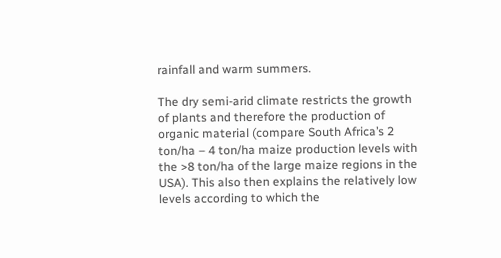rainfall and warm summers.

The dry semi-arid climate restricts the growth of plants and therefore the production of organic material (compare South Africa’s 2 ton/ha – 4 ton/ha maize production levels with the >8 ton/ha of the large maize regions in the USA). This also then explains the relatively low levels according to which the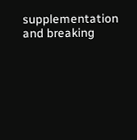supplementation and breaking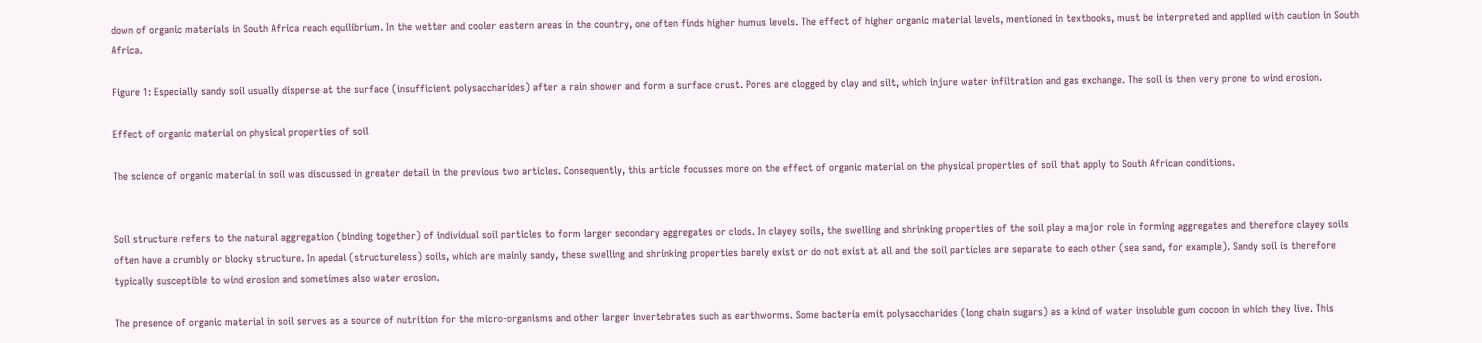down of organic materials in South Africa reach equilibrium. In the wetter and cooler eastern areas in the country, one often finds higher humus levels. The effect of higher organic material levels, mentioned in textbooks, must be interpreted and applied with caution in South Africa.

Figure 1: Especially sandy soil usually disperse at the surface (insufficient polysaccharides) after a rain shower and form a surface crust. Pores are clogged by clay and silt, which injure water infiltration and gas exchange. The soil is then very prone to wind erosion.

Effect of organic material on physical properties of soil

The science of organic material in soil was discussed in greater detail in the previous two articles. Consequently, this article focusses more on the effect of organic material on the physical properties of soil that apply to South African conditions.


Soil structure refers to the natural aggregation (binding together) of individual soil particles to form larger secondary aggregates or clods. In clayey soils, the swelling and shrinking properties of the soil play a major role in forming aggregates and therefore clayey soils often have a crumbly or blocky structure. In apedal (structureless) soils, which are mainly sandy, these swelling and shrinking properties barely exist or do not exist at all and the soil particles are separate to each other (sea sand, for example). Sandy soil is therefore typically susceptible to wind erosion and sometimes also water erosion.

The presence of organic material in soil serves as a source of nutrition for the micro-organisms and other larger invertebrates such as earthworms. Some bacteria emit polysaccharides (long chain sugars) as a kind of water insoluble gum cocoon in which they live. This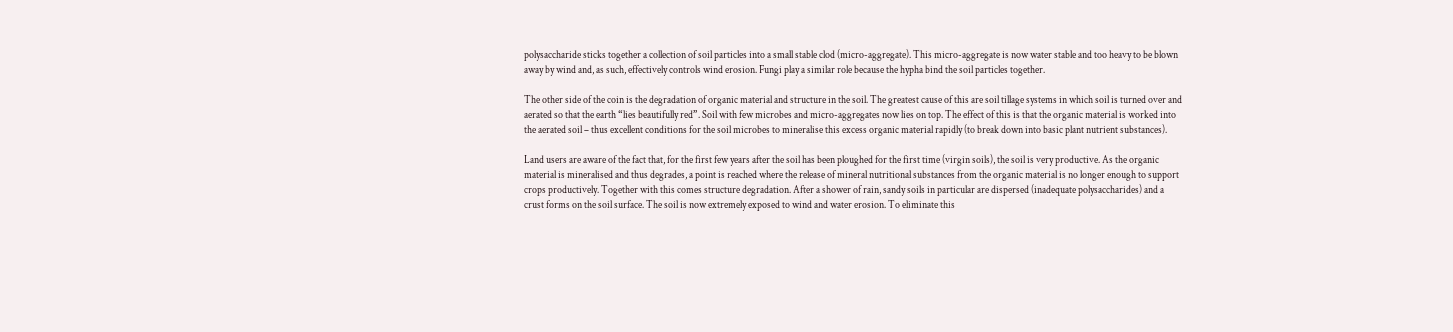polysaccharide sticks together a collection of soil particles into a small stable clod (micro-aggregate). This micro-aggregate is now water stable and too heavy to be blown away by wind and, as such, effectively controls wind erosion. Fungi play a similar role because the hypha bind the soil particles together.

The other side of the coin is the degradation of organic material and structure in the soil. The greatest cause of this are soil tillage systems in which soil is turned over and aerated so that the earth “lies beautifully red”. Soil with few microbes and micro-aggregates now lies on top. The effect of this is that the organic material is worked into the aerated soil – thus excellent conditions for the soil microbes to mineralise this excess organic material rapidly (to break down into basic plant nutrient substances).

Land users are aware of the fact that, for the first few years after the soil has been ploughed for the first time (virgin soils), the soil is very productive. As the organic material is mineralised and thus degrades, a point is reached where the release of mineral nutritional substances from the organic material is no longer enough to support crops productively. Together with this comes structure degradation. After a shower of rain, sandy soils in particular are dispersed (inadequate polysaccharides) and a crust forms on the soil surface. The soil is now extremely exposed to wind and water erosion. To eliminate this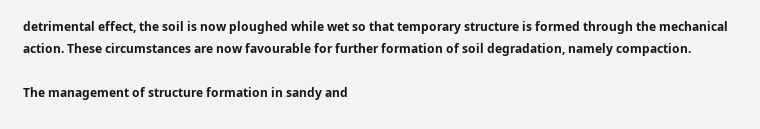detrimental effect, the soil is now ploughed while wet so that temporary structure is formed through the mechanical action. These circumstances are now favourable for further formation of soil degradation, namely compaction.

The management of structure formation in sandy and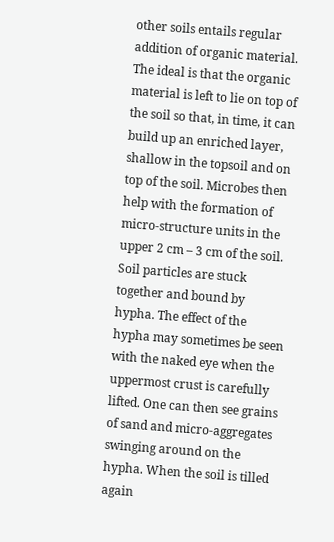other soils entails regular addition of organic material. The ideal is that the organic material is left to lie on top of the soil so that, in time, it can build up an enriched layer, shallow in the topsoil and on top of the soil. Microbes then help with the formation of micro-structure units in the upper 2 cm – 3 cm of the soil. Soil particles are stuck together and bound by hypha. The effect of the hypha may sometimes be seen with the naked eye when the uppermost crust is carefully lifted. One can then see grains of sand and micro-aggregates swinging around on the hypha. When the soil is tilled again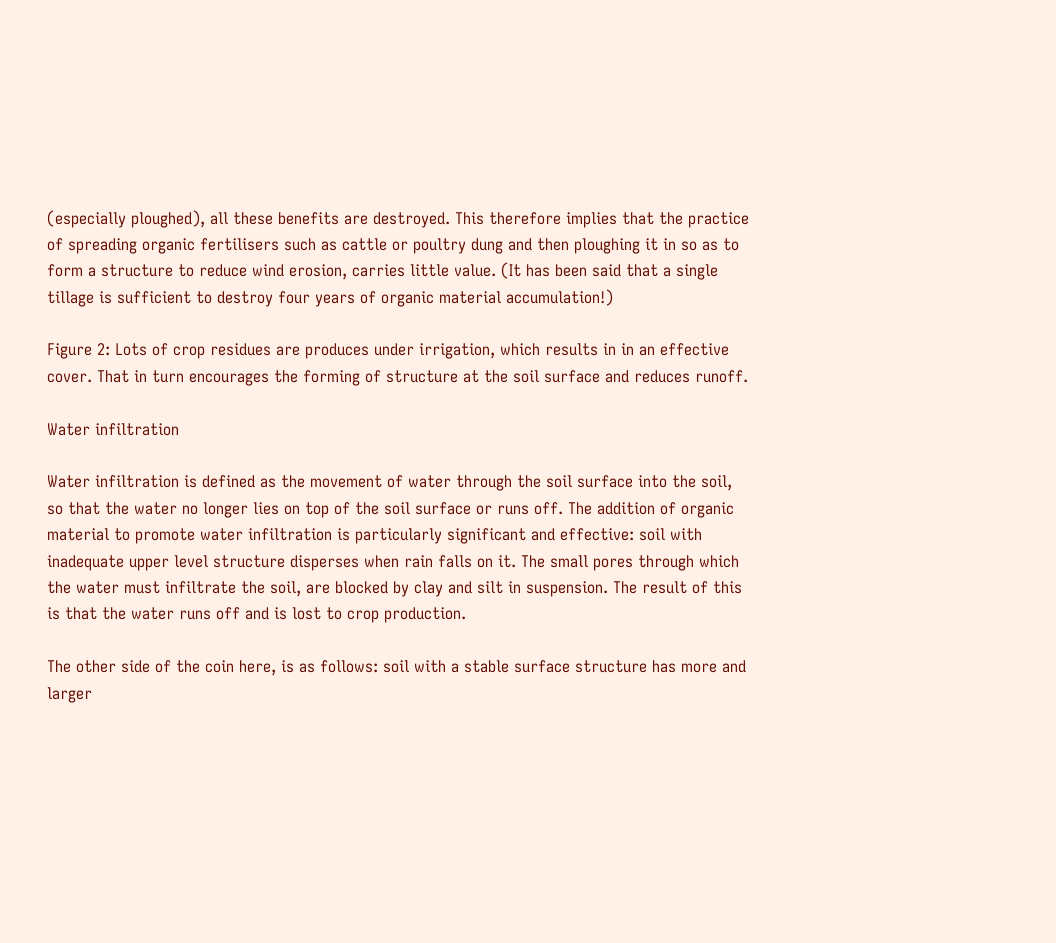(especially ploughed), all these benefits are destroyed. This therefore implies that the practice of spreading organic fertilisers such as cattle or poultry dung and then ploughing it in so as to form a structure to reduce wind erosion, carries little value. (It has been said that a single tillage is sufficient to destroy four years of organic material accumulation!)

Figure 2: Lots of crop residues are produces under irrigation, which results in in an effective cover. That in turn encourages the forming of structure at the soil surface and reduces runoff.

Water infiltration

Water infiltration is defined as the movement of water through the soil surface into the soil, so that the water no longer lies on top of the soil surface or runs off. The addition of organic material to promote water infiltration is particularly significant and effective: soil with inadequate upper level structure disperses when rain falls on it. The small pores through which the water must infiltrate the soil, are blocked by clay and silt in suspension. The result of this is that the water runs off and is lost to crop production.

The other side of the coin here, is as follows: soil with a stable surface structure has more and larger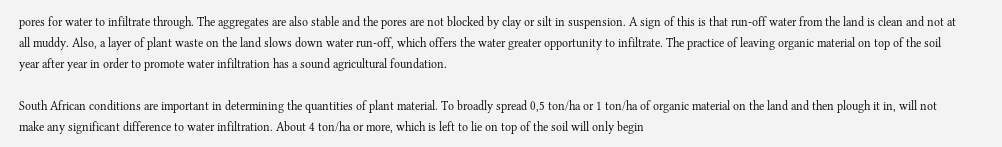pores for water to infiltrate through. The aggregates are also stable and the pores are not blocked by clay or silt in suspension. A sign of this is that run-off water from the land is clean and not at all muddy. Also, a layer of plant waste on the land slows down water run-off, which offers the water greater opportunity to infiltrate. The practice of leaving organic material on top of the soil year after year in order to promote water infiltration has a sound agricultural foundation.

South African conditions are important in determining the quantities of plant material. To broadly spread 0,5 ton/ha or 1 ton/ha of organic material on the land and then plough it in, will not make any significant difference to water infiltration. About 4 ton/ha or more, which is left to lie on top of the soil will only begin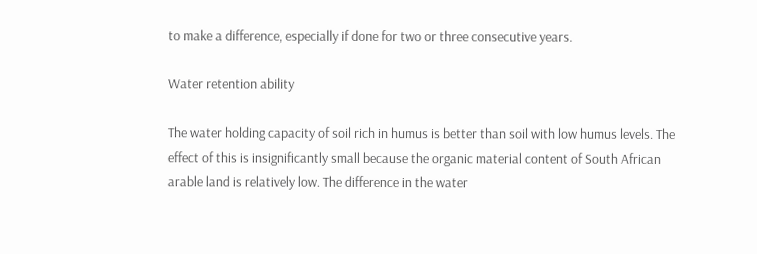to make a difference, especially if done for two or three consecutive years.

Water retention ability

The water holding capacity of soil rich in humus is better than soil with low humus levels. The effect of this is insignificantly small because the organic material content of South African arable land is relatively low. The difference in the water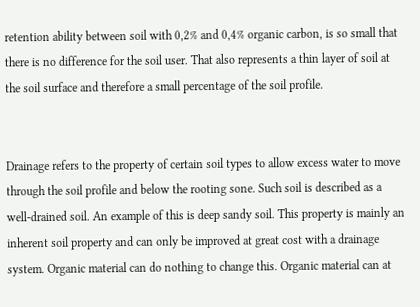retention ability between soil with 0,2% and 0,4% organic carbon, is so small that there is no difference for the soil user. That also represents a thin layer of soil at the soil surface and therefore a small percentage of the soil profile.


Drainage refers to the property of certain soil types to allow excess water to move through the soil profile and below the rooting sone. Such soil is described as a well-drained soil. An example of this is deep sandy soil. This property is mainly an inherent soil property and can only be improved at great cost with a drainage system. Organic material can do nothing to change this. Organic material can at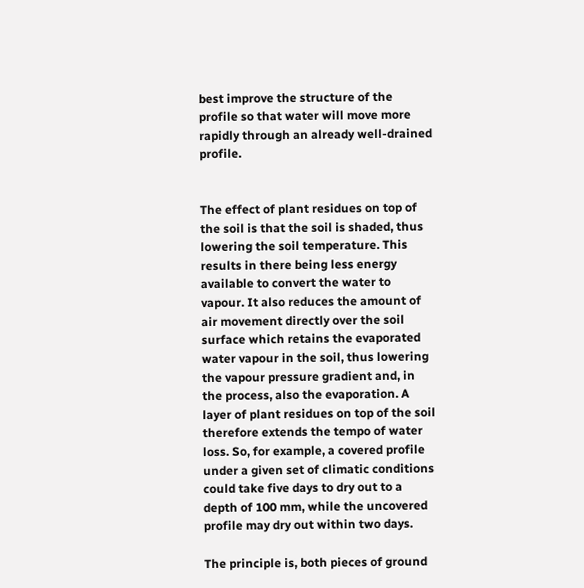best improve the structure of the profile so that water will move more rapidly through an already well-drained profile.


The effect of plant residues on top of the soil is that the soil is shaded, thus lowering the soil temperature. This results in there being less energy available to convert the water to vapour. It also reduces the amount of air movement directly over the soil surface which retains the evaporated water vapour in the soil, thus lowering the vapour pressure gradient and, in the process, also the evaporation. A layer of plant residues on top of the soil therefore extends the tempo of water loss. So, for example, a covered profile under a given set of climatic conditions could take five days to dry out to a depth of 100 mm, while the uncovered profile may dry out within two days.

The principle is, both pieces of ground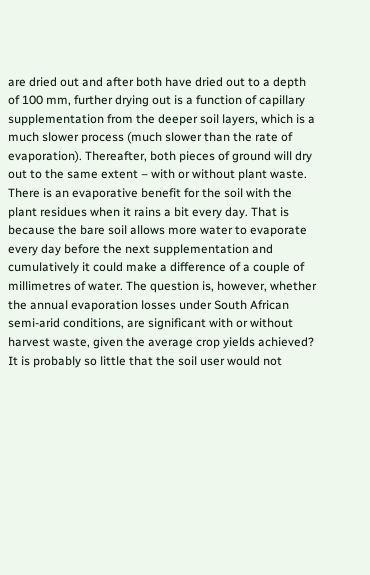are dried out and after both have dried out to a depth of 100 mm, further drying out is a function of capillary supplementation from the deeper soil layers, which is a much slower process (much slower than the rate of evaporation). Thereafter, both pieces of ground will dry out to the same extent – with or without plant waste. There is an evaporative benefit for the soil with the plant residues when it rains a bit every day. That is because the bare soil allows more water to evaporate every day before the next supplementation and cumulatively it could make a difference of a couple of millimetres of water. The question is, however, whether the annual evaporation losses under South African semi-arid conditions, are significant with or without harvest waste, given the average crop yields achieved? It is probably so little that the soil user would not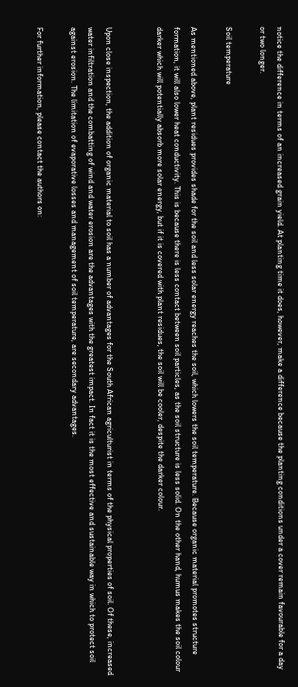notice the difference in terms of an increased grain yield. At planting time it does, however, make a difference because the planting conditions under a cover remain favourable for a day or two longer.

Soil temperature

As mentioned above, plant residues provides shade for the soil and less solar energy reaches the soil, which lowers the soil temperature. Because organic material promotes structure formation, it will also lower heat conductivity. This is because there is less contact between soil particles, as the soil structure is less solid. On the other hand, humus makes the soil colour darker which will potentially absorb more solar energy, but if it is covered with plant residues, the soil will be cooler, despite the darker colour.


Upon close inspection, the addition of organic material to soil has a number of advantages for the South African agriculturist in terms of the physical properties of soil. Of these, increased water infiltration and the combatting of wind and water erosion are the advantages with the greatest impact. In fact it is the most effective and sustainable way in which to protect soil against erosion. The limitation of evaporative losses and management of soil temperature, are secondary advantages.

For further information, please contact the authors on: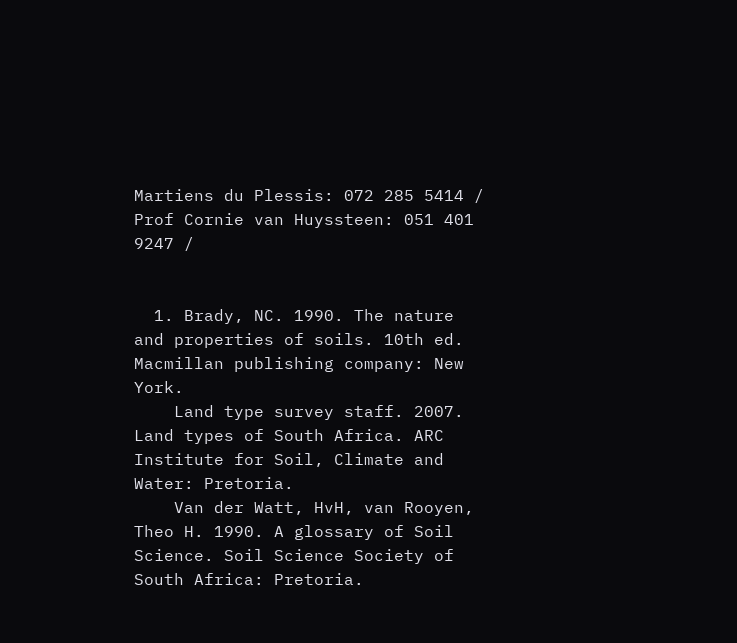Martiens du Plessis: 072 285 5414 /
Prof Cornie van Huyssteen: 051 401 9247 /


  1. Brady, NC. 1990. The nature and properties of soils. 10th ed. Macmillan publishing company: New York.
    Land type survey staff. 2007. Land types of South Africa. ARC Institute for Soil, Climate and Water: Pretoria.
    Van der Watt, HvH, van Rooyen, Theo H. 1990. A glossary of Soil Science. Soil Science Society of South Africa: Pretoria.